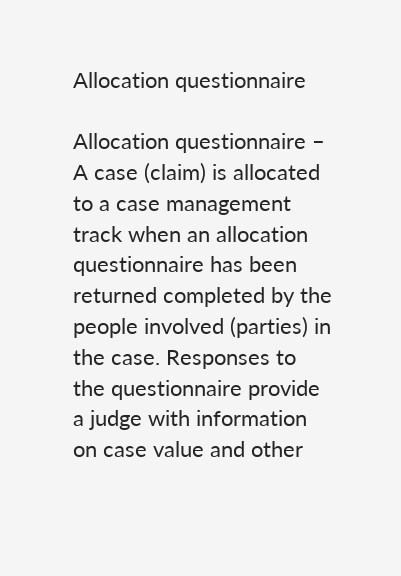Allocation questionnaire

Allocation questionnaire – A case (claim) is allocated to a case management track when an allocation questionnaire has been returned completed by the people involved (parties) in the case. Responses to the questionnaire provide a judge with information on case value and other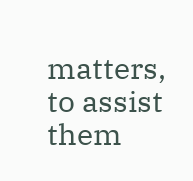matters, to assist them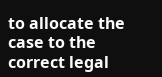to allocate the case to the correct legal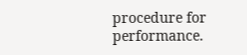procedure for performance.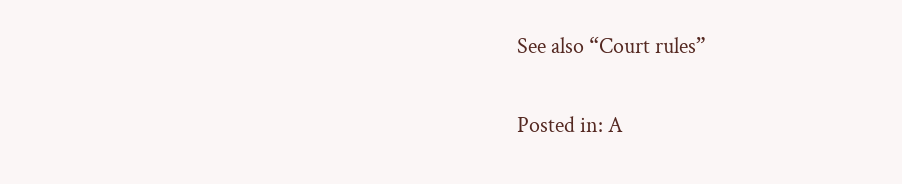See also “Court rules”

Posted in: A